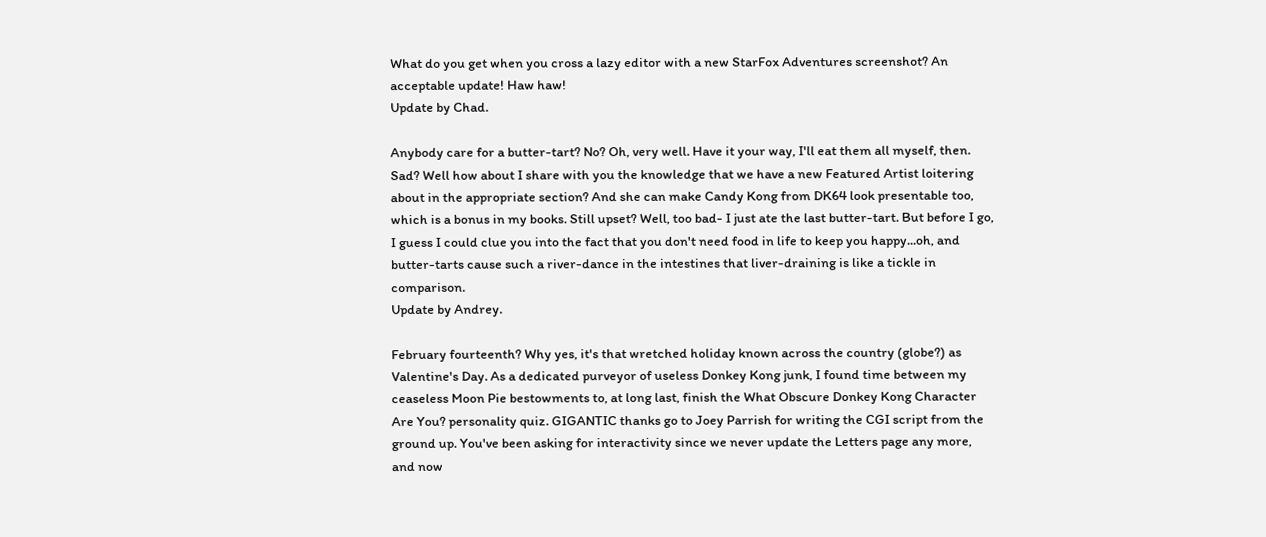What do you get when you cross a lazy editor with a new StarFox Adventures screenshot? An acceptable update! Haw haw!
Update by Chad.

Anybody care for a butter-tart? No? Oh, very well. Have it your way, I'll eat them all myself, then. Sad? Well how about I share with you the knowledge that we have a new Featured Artist loitering about in the appropriate section? And she can make Candy Kong from DK64 look presentable too, which is a bonus in my books. Still upset? Well, too bad- I just ate the last butter-tart. But before I go, I guess I could clue you into the fact that you don't need food in life to keep you happy...oh, and butter-tarts cause such a river-dance in the intestines that liver-draining is like a tickle in comparison.
Update by Andrey.

February fourteenth? Why yes, it's that wretched holiday known across the country (globe?) as Valentine's Day. As a dedicated purveyor of useless Donkey Kong junk, I found time between my ceaseless Moon Pie bestowments to, at long last, finish the What Obscure Donkey Kong Character Are You? personality quiz. GIGANTIC thanks go to Joey Parrish for writing the CGI script from the ground up. You've been asking for interactivity since we never update the Letters page any more, and now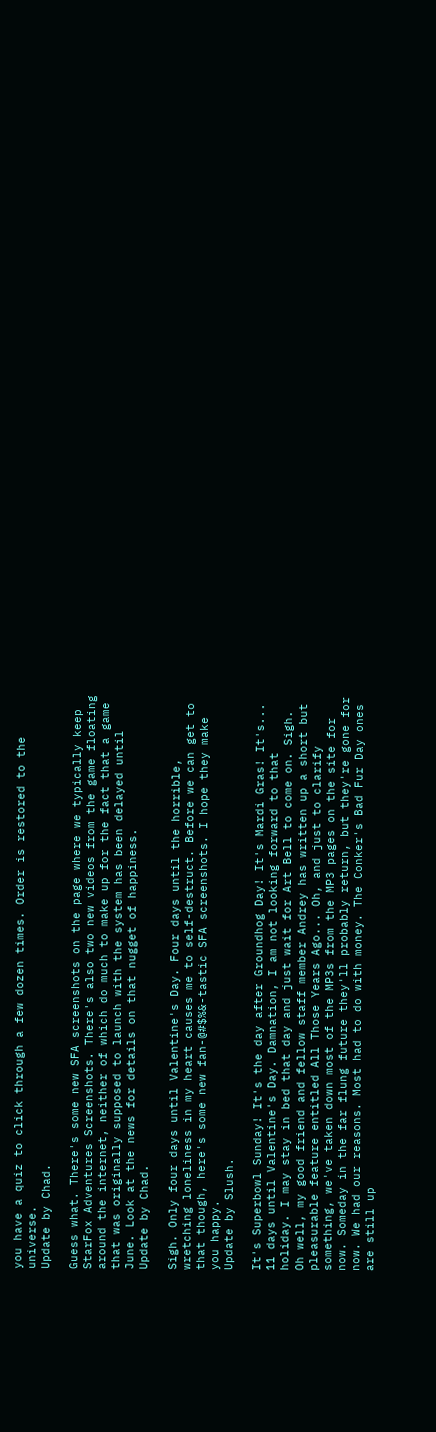you have a quiz to click through a few dozen times. Order is restored to the universe.
Update by Chad.

Guess what. There's some new SFA screenshots on the page where we typically keep StarFox Adventures Screenshots. There's also two new videos from the game floating around the internet, neither of which do much to make up for the fact that a game that was originally supposed to launch with the system has been delayed until June. Look at the news for details on that nugget of happiness.
Update by Chad.

Sigh. Only four days until Valentine's Day. Four days until the horrible, wretching loneliness in my heart causes me to self-destruct. Before we can get to that though, here's some new fan-@#$%&-tastic SFA screenshots. I hope they make you happy.
Update by Slush.

It's Superbowl Sunday! It's the day after Groundhog Day! It's Mardi Gras! It's... 11 days until Valentine's Day. Damnation, I am not looking forward to that holiday. I may stay in bed that day and just wait for Art Bell to come on. Sigh. Oh well, my good friend and fellow staff member Andrey has written up a short but pleasurable feature entitled All Those Years Ago... Oh, and just to clarify something, we've taken down most of the MP3s from the MP3 pages on the site for now. Someday in the far flung future they'll probably return, but they're gone for now. We had our reasons. Most had to do with money. The Conker's Bad Fur Day ones are still up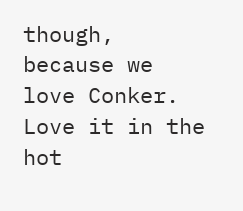though, because we love Conker. Love it in the hot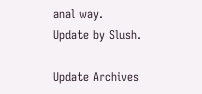anal way.
Update by Slush.

Update Archives